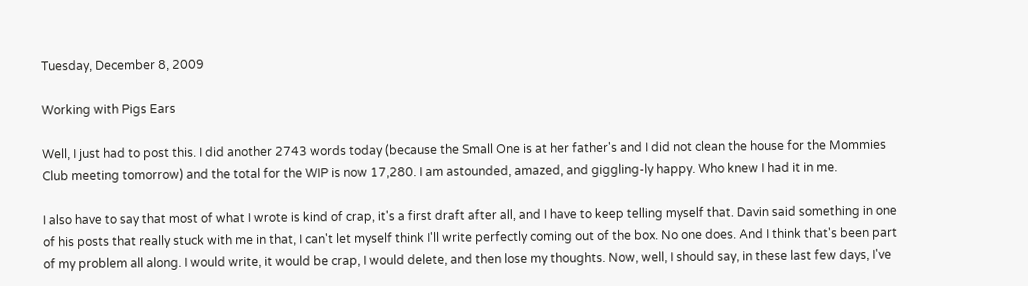Tuesday, December 8, 2009

Working with Pigs Ears

Well, I just had to post this. I did another 2743 words today (because the Small One is at her father's and I did not clean the house for the Mommies Club meeting tomorrow) and the total for the WIP is now 17,280. I am astounded, amazed, and giggling-ly happy. Who knew I had it in me.

I also have to say that most of what I wrote is kind of crap, it's a first draft after all, and I have to keep telling myself that. Davin said something in one of his posts that really stuck with me in that, I can't let myself think I'll write perfectly coming out of the box. No one does. And I think that's been part of my problem all along. I would write, it would be crap, I would delete, and then lose my thoughts. Now, well, I should say, in these last few days, I've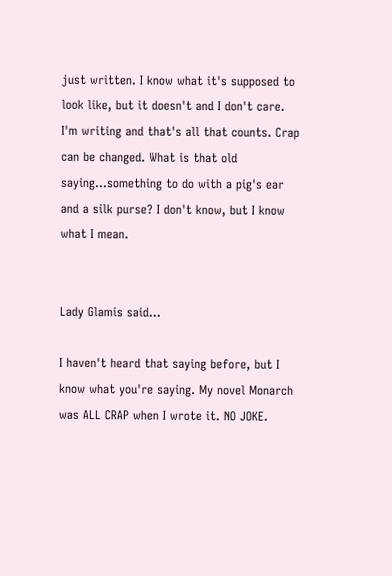just written. I know what it's supposed to look like, but it doesn't and I don't care. I'm writing and that's all that counts. Crap can be changed. What is that old saying...something to do with a pig's ear and a silk purse? I don't know, but I know what I mean.


Lady Glamis said...

I haven't heard that saying before, but I know what you're saying. My novel Monarch was ALL CRAP when I wrote it. NO JOKE.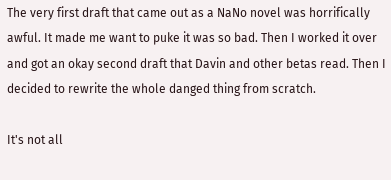The very first draft that came out as a NaNo novel was horrifically awful. It made me want to puke it was so bad. Then I worked it over and got an okay second draft that Davin and other betas read. Then I decided to rewrite the whole danged thing from scratch.

It's not all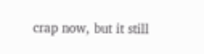crap now, but it still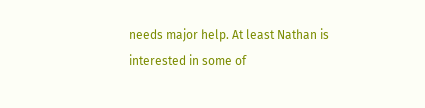needs major help. At least Nathan is interested in some of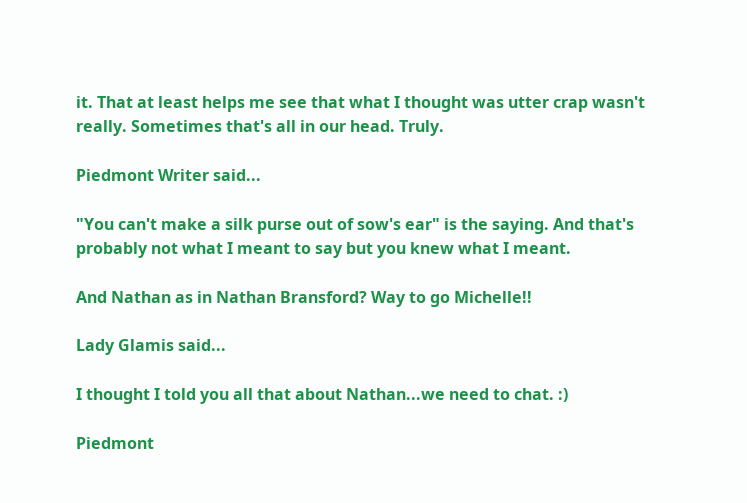it. That at least helps me see that what I thought was utter crap wasn't really. Sometimes that's all in our head. Truly.

Piedmont Writer said...

"You can't make a silk purse out of sow's ear" is the saying. And that's probably not what I meant to say but you knew what I meant.

And Nathan as in Nathan Bransford? Way to go Michelle!!

Lady Glamis said...

I thought I told you all that about Nathan...we need to chat. :)

Piedmont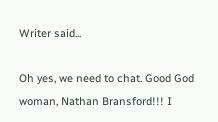Writer said...

Oh yes, we need to chat. Good God woman, Nathan Bransford!!! I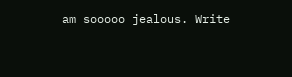am sooooo jealous. Write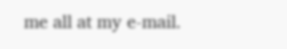me all at my e-mail.